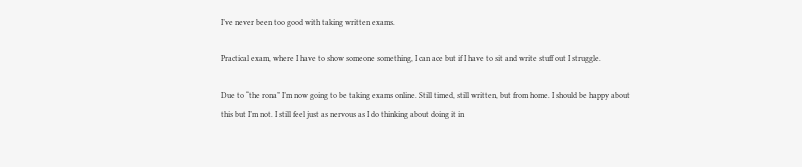I’ve never been too good with taking written exams.

Practical exam, where I have to show someone something, I can ace but if I have to sit and write stuff out I struggle.

Due to “the rona” I’m now going to be taking exams online. Still timed, still written, but from home. I should be happy about this but I’m not. I still feel just as nervous as I do thinking about doing it in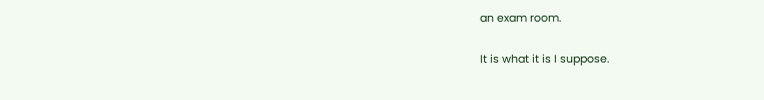an exam room.

It is what it is I suppose.